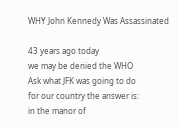WHY John Kennedy Was Assassinated

43 years ago today
we may be denied the WHO
Ask what JFK was going to do
for our country the answer is:
in the manor of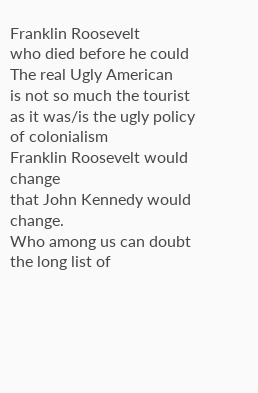Franklin Roosevelt
who died before he could
The real Ugly American
is not so much the tourist
as it was/is the ugly policy
of colonialism
Franklin Roosevelt would change
that John Kennedy would change.
Who among us can doubt
the long list of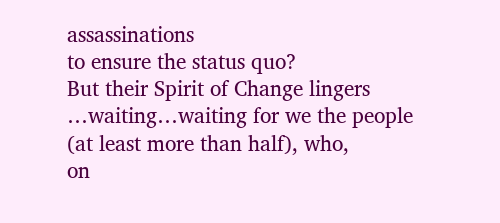assassinations
to ensure the status quo?
But their Spirit of Change lingers
…waiting…waiting for we the people
(at least more than half), who,
on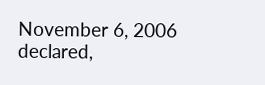November 6, 2006 declared,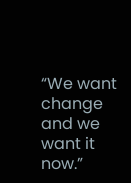“We want change and we want it now.”